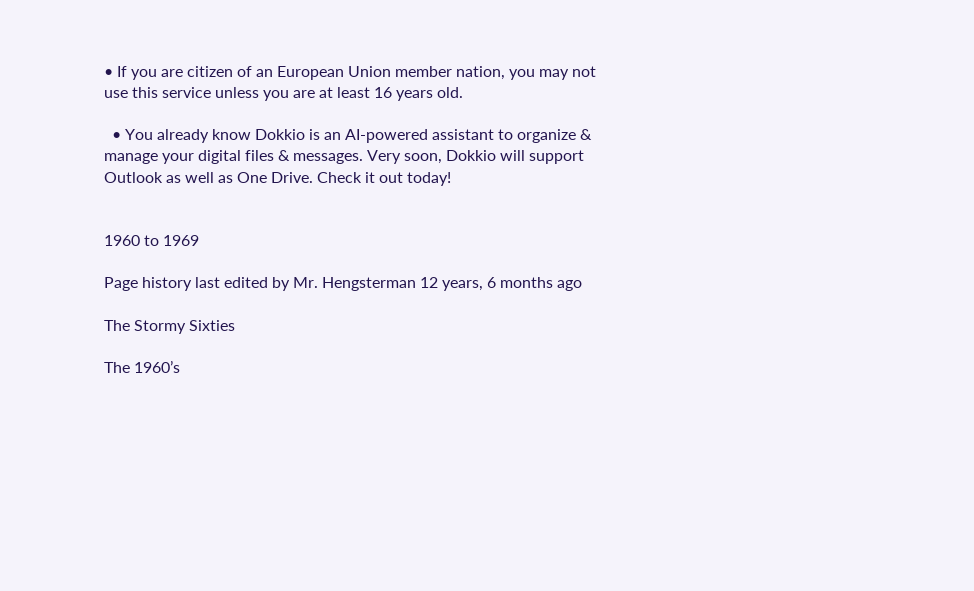• If you are citizen of an European Union member nation, you may not use this service unless you are at least 16 years old.

  • You already know Dokkio is an AI-powered assistant to organize & manage your digital files & messages. Very soon, Dokkio will support Outlook as well as One Drive. Check it out today!


1960 to 1969

Page history last edited by Mr. Hengsterman 12 years, 6 months ago

The Stormy Sixties

The 1960’s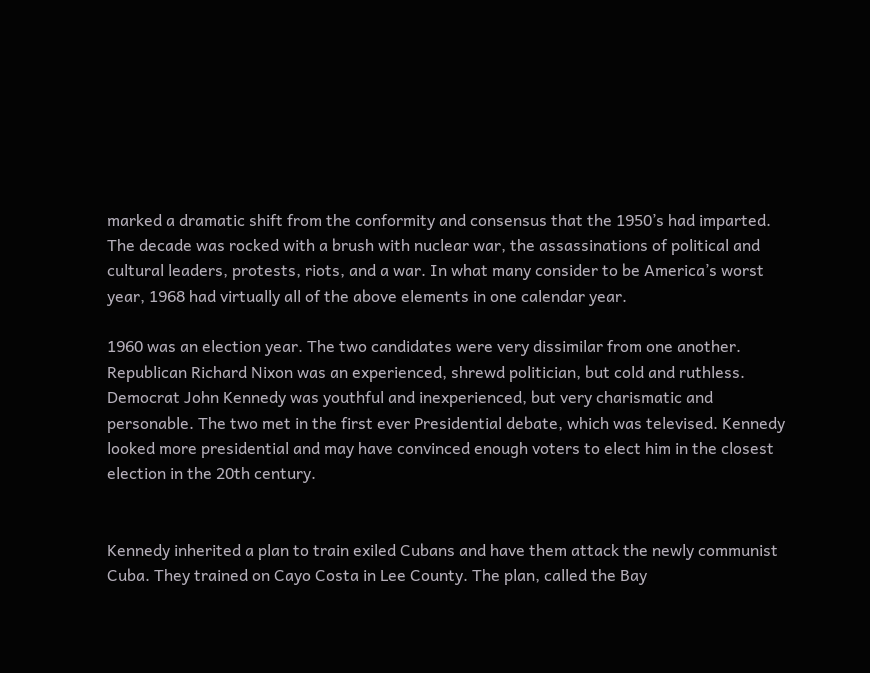marked a dramatic shift from the conformity and consensus that the 1950’s had imparted. The decade was rocked with a brush with nuclear war, the assassinations of political and cultural leaders, protests, riots, and a war. In what many consider to be America’s worst year, 1968 had virtually all of the above elements in one calendar year.

1960 was an election year. The two candidates were very dissimilar from one another. Republican Richard Nixon was an experienced, shrewd politician, but cold and ruthless. Democrat John Kennedy was youthful and inexperienced, but very charismatic and personable. The two met in the first ever Presidential debate, which was televised. Kennedy looked more presidential and may have convinced enough voters to elect him in the closest election in the 20th century.


Kennedy inherited a plan to train exiled Cubans and have them attack the newly communist Cuba. They trained on Cayo Costa in Lee County. The plan, called the Bay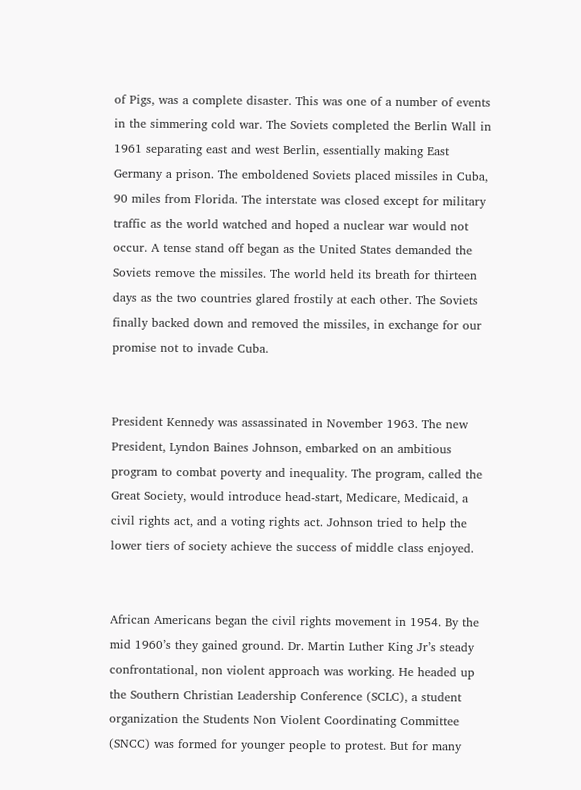of Pigs, was a complete disaster. This was one of a number of events in the simmering cold war. The Soviets completed the Berlin Wall in 1961 separating east and west Berlin, essentially making East Germany a prison. The emboldened Soviets placed missiles in Cuba, 90 miles from Florida. The interstate was closed except for military traffic as the world watched and hoped a nuclear war would not occur. A tense stand off began as the United States demanded the Soviets remove the missiles. The world held its breath for thirteen days as the two countries glared frostily at each other. The Soviets finally backed down and removed the missiles, in exchange for our promise not to invade Cuba.


President Kennedy was assassinated in November 1963. The new President, Lyndon Baines Johnson, embarked on an ambitious program to combat poverty and inequality. The program, called the Great Society, would introduce head-start, Medicare, Medicaid, a civil rights act, and a voting rights act. Johnson tried to help the lower tiers of society achieve the success of middle class enjoyed.


African Americans began the civil rights movement in 1954. By the mid 1960’s they gained ground. Dr. Martin Luther King Jr’s steady confrontational, non violent approach was working. He headed up the Southern Christian Leadership Conference (SCLC), a student organization the Students Non Violent Coordinating Committee (SNCC) was formed for younger people to protest. But for many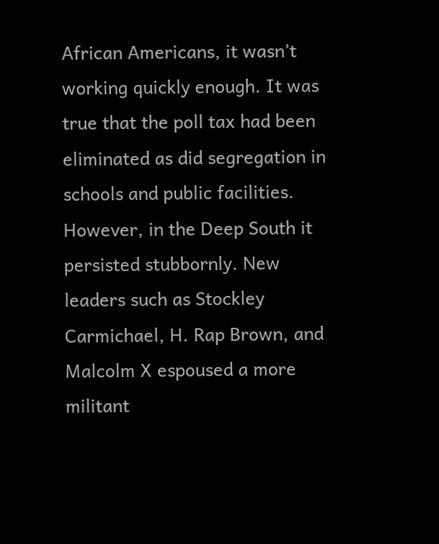African Americans, it wasn’t working quickly enough. It was true that the poll tax had been eliminated as did segregation in schools and public facilities. However, in the Deep South it persisted stubbornly. New leaders such as Stockley Carmichael, H. Rap Brown, and Malcolm X espoused a more militant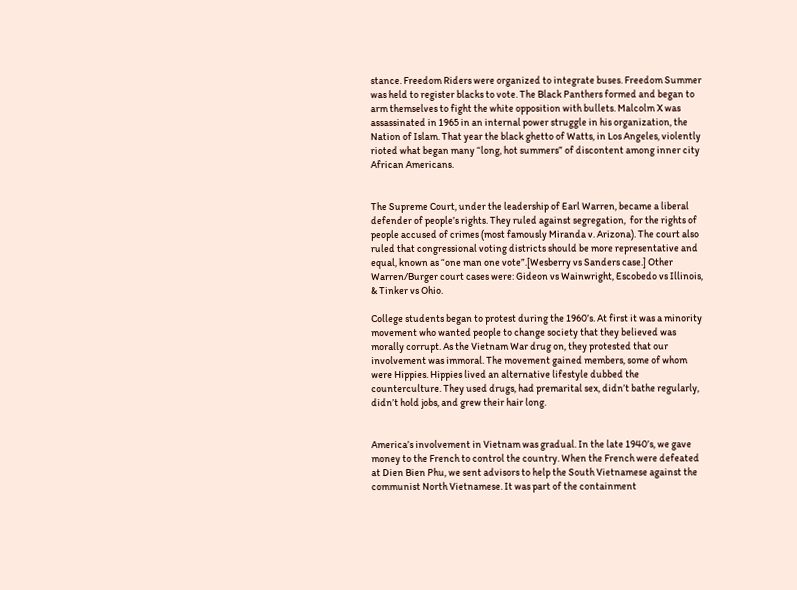stance. Freedom Riders were organized to integrate buses. Freedom Summer was held to register blacks to vote. The Black Panthers formed and began to arm themselves to fight the white opposition with bullets. Malcolm X was assassinated in 1965 in an internal power struggle in his organization, the Nation of Islam. That year the black ghetto of Watts, in Los Angeles, violently rioted what began many “long, hot summers” of discontent among inner city African Americans.


The Supreme Court, under the leadership of Earl Warren, became a liberal defender of people’s rights. They ruled against segregation,  for the rights of people accused of crimes (most famously Miranda v. Arizona). The court also ruled that congressional voting districts should be more representative and equal, known as “one man one vote”.[Wesberry vs Sanders case.] Other Warren/Burger court cases were: Gideon vs Wainwright, Escobedo vs Illinois, & Tinker vs Ohio.

College students began to protest during the 1960’s. At first it was a minority movement who wanted people to change society that they believed was morally corrupt. As the Vietnam War drug on, they protested that our involvement was immoral. The movement gained members, some of whom were Hippies. Hippies lived an alternative lifestyle dubbed the counterculture. They used drugs, had premarital sex, didn’t bathe regularly, didn’t hold jobs, and grew their hair long.


America’s involvement in Vietnam was gradual. In the late 1940’s, we gave money to the French to control the country. When the French were defeated at Dien Bien Phu, we sent advisors to help the South Vietnamese against the communist North Vietnamese. It was part of the containment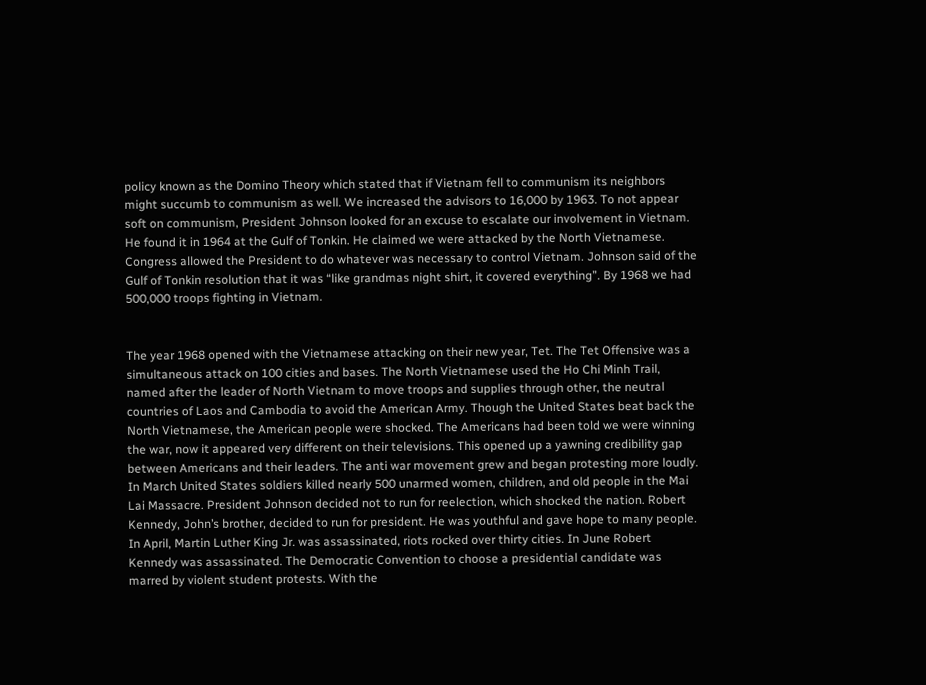policy known as the Domino Theory which stated that if Vietnam fell to communism its neighbors might succumb to communism as well. We increased the advisors to 16,000 by 1963. To not appear soft on communism, President Johnson looked for an excuse to escalate our involvement in Vietnam. He found it in 1964 at the Gulf of Tonkin. He claimed we were attacked by the North Vietnamese. Congress allowed the President to do whatever was necessary to control Vietnam. Johnson said of the Gulf of Tonkin resolution that it was “like grandmas night shirt, it covered everything”. By 1968 we had 500,000 troops fighting in Vietnam.


The year 1968 opened with the Vietnamese attacking on their new year, Tet. The Tet Offensive was a simultaneous attack on 100 cities and bases. The North Vietnamese used the Ho Chi Minh Trail, named after the leader of North Vietnam to move troops and supplies through other, the neutral countries of Laos and Cambodia to avoid the American Army. Though the United States beat back the North Vietnamese, the American people were shocked. The Americans had been told we were winning the war, now it appeared very different on their televisions. This opened up a yawning credibility gap between Americans and their leaders. The anti war movement grew and began protesting more loudly. In March United States soldiers killed nearly 500 unarmed women, children, and old people in the Mai Lai Massacre. President Johnson decided not to run for reelection, which shocked the nation. Robert Kennedy, John’s brother, decided to run for president. He was youthful and gave hope to many people. In April, Martin Luther King Jr. was assassinated, riots rocked over thirty cities. In June Robert Kennedy was assassinated. The Democratic Convention to choose a presidential candidate was marred by violent student protests. With the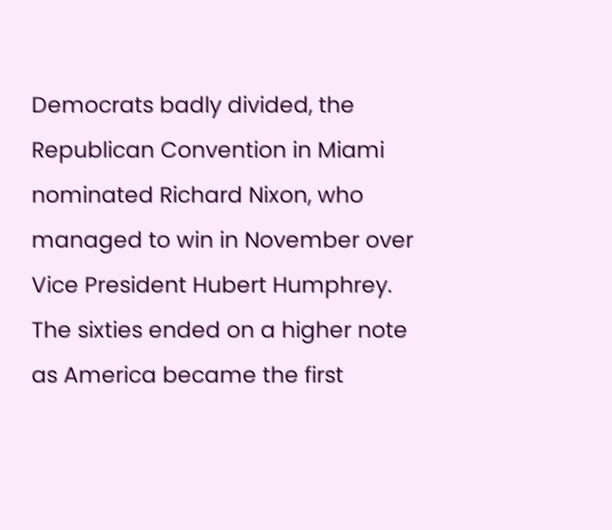Democrats badly divided, the Republican Convention in Miami nominated Richard Nixon, who managed to win in November over Vice President Hubert Humphrey. The sixties ended on a higher note as America became the first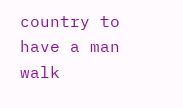country to have a man walk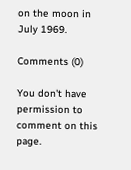on the moon in July 1969.

Comments (0)

You don't have permission to comment on this page.